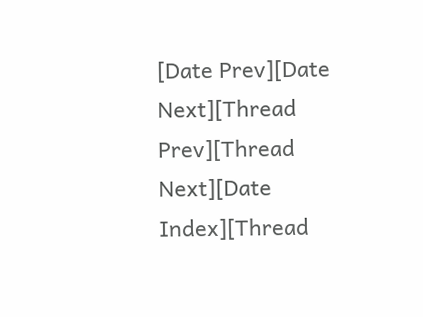[Date Prev][Date Next][Thread Prev][Thread Next][Date Index][Thread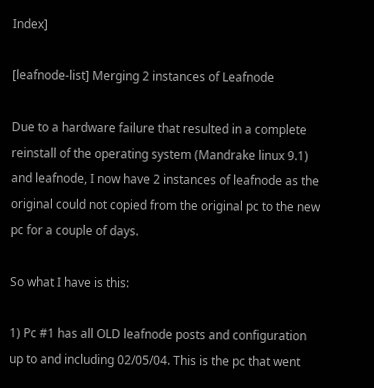Index]

[leafnode-list] Merging 2 instances of Leafnode

Due to a hardware failure that resulted in a complete reinstall of the operating system (Mandrake linux 9.1) and leafnode, I now have 2 instances of leafnode as the original could not copied from the original pc to the new pc for a couple of days.

So what I have is this:

1) Pc #1 has all OLD leafnode posts and configuration up to and including 02/05/04. This is the pc that went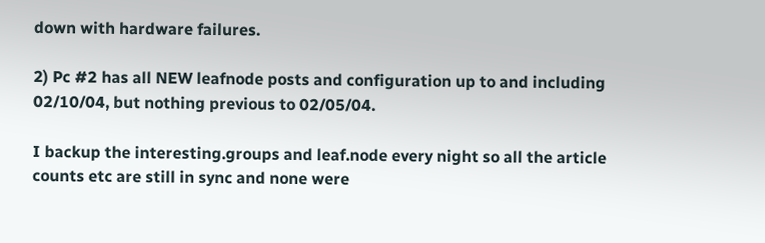down with hardware failures.

2) Pc #2 has all NEW leafnode posts and configuration up to and including 02/10/04, but nothing previous to 02/05/04.

I backup the interesting.groups and leaf.node every night so all the article counts etc are still in sync and none were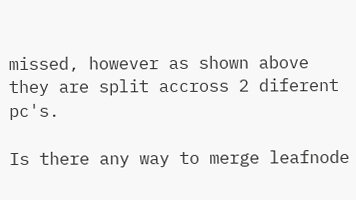missed, however as shown above they are split accross 2 diferent pc's.

Is there any way to merge leafnode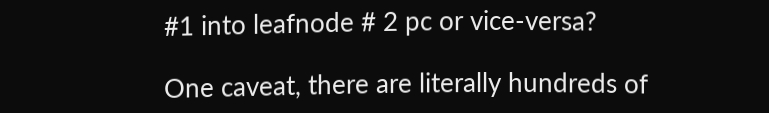#1 into leafnode # 2 pc or vice-versa?

One caveat, there are literally hundreds of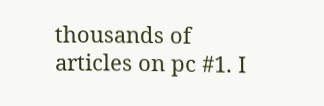thousands of articles on pc #1. I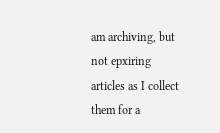am archiving, but not epxiring articles as I collect them for a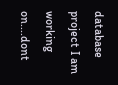database project I am working on....dont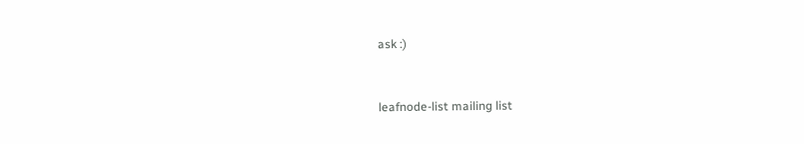ask :)


leafnode-list mailing list